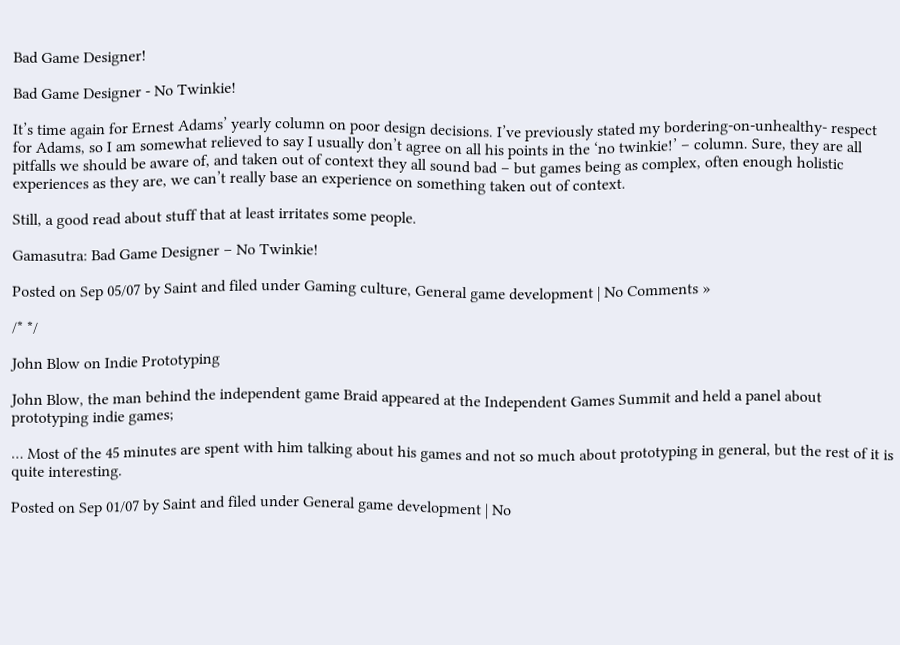Bad Game Designer!

Bad Game Designer - No Twinkie!

It’s time again for Ernest Adams’ yearly column on poor design decisions. I’ve previously stated my bordering-on-unhealthy- respect for Adams, so I am somewhat relieved to say I usually don’t agree on all his points in the ‘no twinkie!’ – column. Sure, they are all pitfalls we should be aware of, and taken out of context they all sound bad – but games being as complex, often enough holistic experiences as they are, we can’t really base an experience on something taken out of context.

Still, a good read about stuff that at least irritates some people.

Gamasutra: Bad Game Designer – No Twinkie!

Posted on Sep 05/07 by Saint and filed under Gaming culture, General game development | No Comments »

/* */

John Blow on Indie Prototyping

John Blow, the man behind the independent game Braid appeared at the Independent Games Summit and held a panel about prototyping indie games;

… Most of the 45 minutes are spent with him talking about his games and not so much about prototyping in general, but the rest of it is quite interesting.

Posted on Sep 01/07 by Saint and filed under General game development | No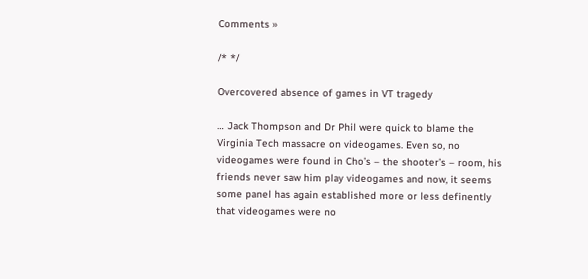Comments »

/* */

Overcovered absence of games in VT tragedy

… Jack Thompson and Dr Phil were quick to blame the Virginia Tech massacre on videogames. Even so, no videogames were found in Cho’s – the shooter’s – room, his friends never saw him play videogames and now, it seems some panel has again established more or less definently that videogames were no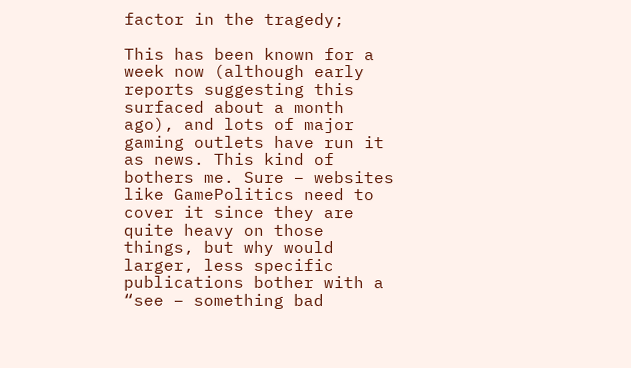factor in the tragedy;

This has been known for a week now (although early reports suggesting this surfaced about a month ago), and lots of major gaming outlets have run it as news. This kind of bothers me. Sure – websites like GamePolitics need to cover it since they are quite heavy on those things, but why would larger, less specific publications bother with a “see – something bad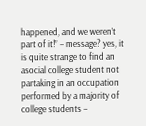happened, and we weren’t part of it!” – message? yes, it is quite strange to find an asocial college student not partaking in an occupation performed by a majority of college students –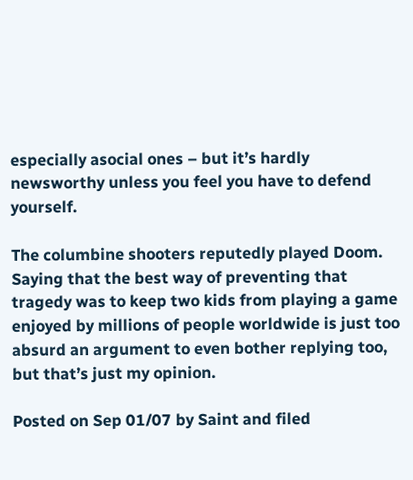especially asocial ones – but it’s hardly newsworthy unless you feel you have to defend yourself.

The columbine shooters reputedly played Doom. Saying that the best way of preventing that tragedy was to keep two kids from playing a game enjoyed by millions of people worldwide is just too absurd an argument to even bother replying too, but that’s just my opinion.

Posted on Sep 01/07 by Saint and filed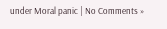under Moral panic | No Comments »